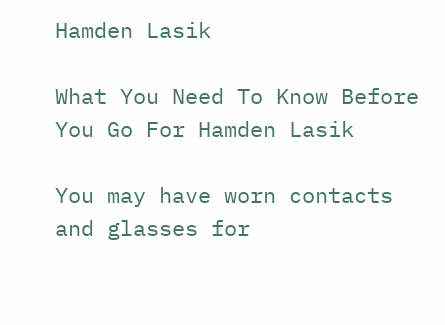Hamden Lasik

What You Need To Know Before You Go For Hamden Lasik

You may have worn contacts and glasses for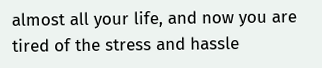almost all your life, and now you are tired of the stress and hassle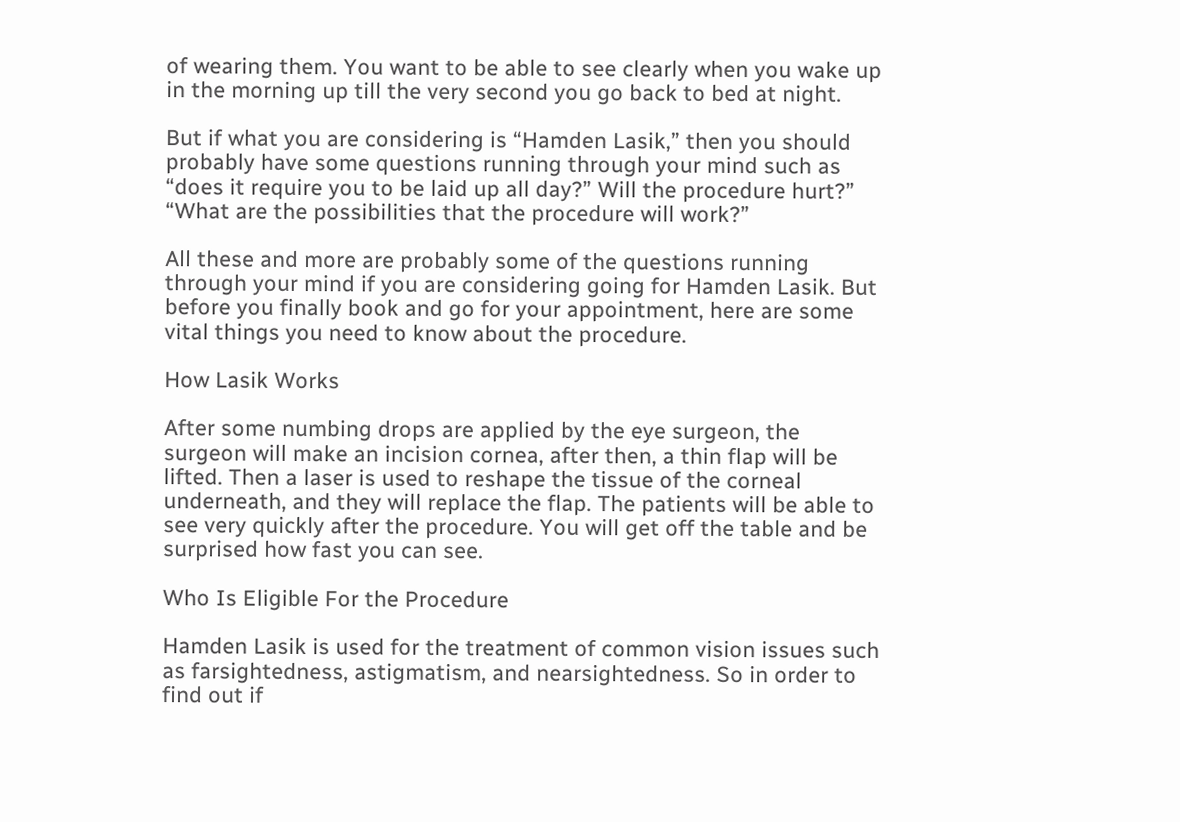of wearing them. You want to be able to see clearly when you wake up in the morning up till the very second you go back to bed at night.

But if what you are considering is “Hamden Lasik,” then you should probably have some questions running through your mind such as “does it require you to be laid up all day?” Will the procedure hurt?” “What are the possibilities that the procedure will work?”

All these and more are probably some of the questions running through your mind if you are considering going for Hamden Lasik. But before you finally book and go for your appointment, here are some vital things you need to know about the procedure.

How Lasik Works

After some numbing drops are applied by the eye surgeon, the surgeon will make an incision cornea, after then, a thin flap will be lifted. Then a laser is used to reshape the tissue of the corneal underneath, and they will replace the flap. The patients will be able to see very quickly after the procedure. You will get off the table and be surprised how fast you can see.

Who Is Eligible For the Procedure

Hamden Lasik is used for the treatment of common vision issues such as farsightedness, astigmatism, and nearsightedness. So in order to find out if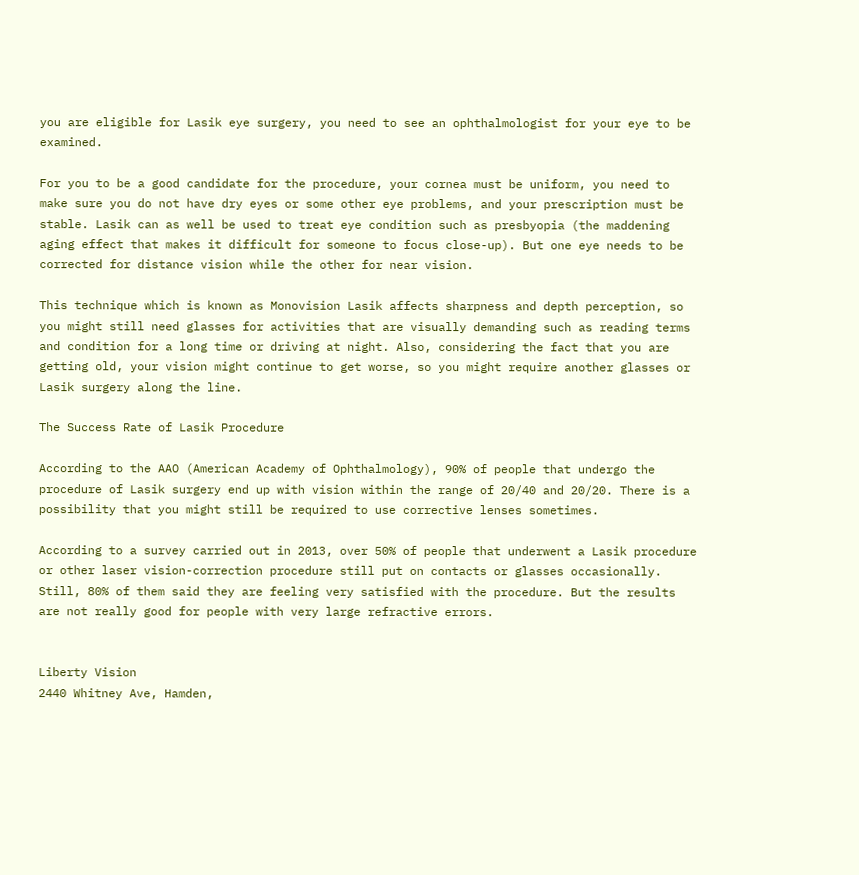you are eligible for Lasik eye surgery, you need to see an ophthalmologist for your eye to be examined.

For you to be a good candidate for the procedure, your cornea must be uniform, you need to make sure you do not have dry eyes or some other eye problems, and your prescription must be stable. Lasik can as well be used to treat eye condition such as presbyopia (the maddening aging effect that makes it difficult for someone to focus close-up). But one eye needs to be corrected for distance vision while the other for near vision.

This technique which is known as Monovision Lasik affects sharpness and depth perception, so you might still need glasses for activities that are visually demanding such as reading terms and condition for a long time or driving at night. Also, considering the fact that you are getting old, your vision might continue to get worse, so you might require another glasses or Lasik surgery along the line.

The Success Rate of Lasik Procedure

According to the AAO (American Academy of Ophthalmology), 90% of people that undergo the procedure of Lasik surgery end up with vision within the range of 20/40 and 20/20. There is a possibility that you might still be required to use corrective lenses sometimes.

According to a survey carried out in 2013, over 50% of people that underwent a Lasik procedure or other laser vision-correction procedure still put on contacts or glasses occasionally. Still, 80% of them said they are feeling very satisfied with the procedure. But the results are not really good for people with very large refractive errors.


Liberty Vision
2440 Whitney Ave, Hamden,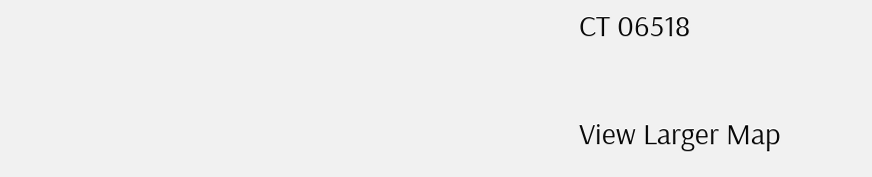CT 06518

View Larger Map